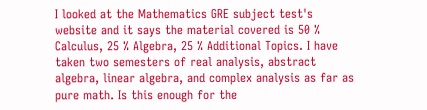I looked at the Mathematics GRE subject test's website and it says the material covered is 50 % Calculus, 25 % Algebra, 25 % Additional Topics. I have taken two semesters of real analysis, abstract algebra, linear algebra, and complex analysis as far as pure math. Is this enough for the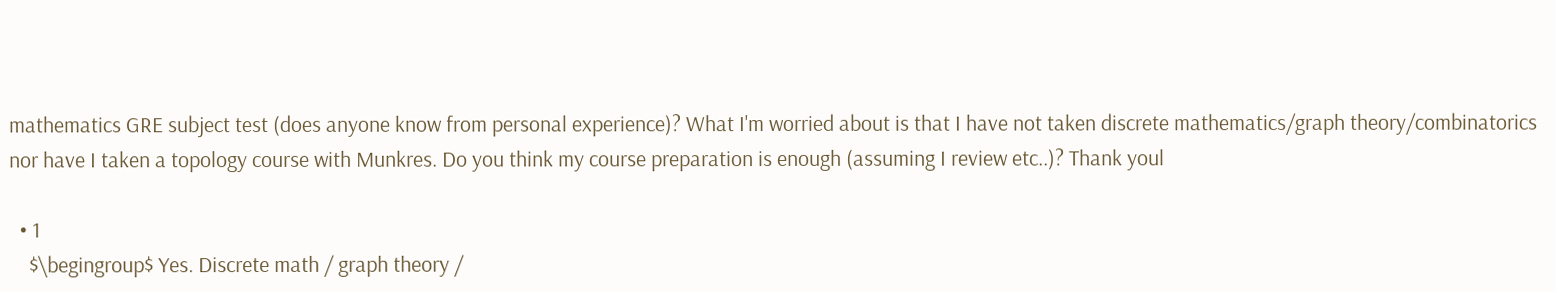mathematics GRE subject test (does anyone know from personal experience)? What I'm worried about is that I have not taken discrete mathematics/graph theory/combinatorics nor have I taken a topology course with Munkres. Do you think my course preparation is enough (assuming I review etc..)? Thank youl

  • 1
    $\begingroup$ Yes. Discrete math / graph theory /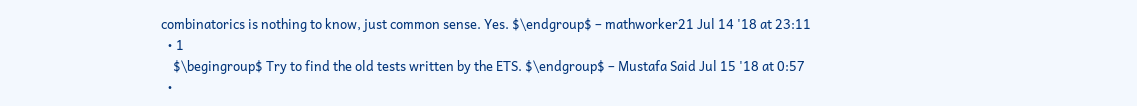combinatorics is nothing to know, just common sense. Yes. $\endgroup$ – mathworker21 Jul 14 '18 at 23:11
  • 1
    $\begingroup$ Try to find the old tests written by the ETS. $\endgroup$ – Mustafa Said Jul 15 '18 at 0:57
  •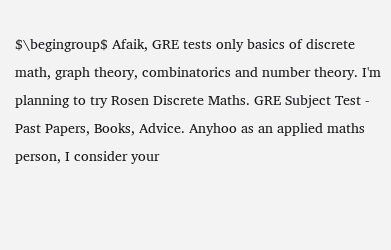$\begingroup$ Afaik, GRE tests only basics of discrete math, graph theory, combinatorics and number theory. I'm planning to try Rosen Discrete Maths. GRE Subject Test - Past Papers, Books, Advice. Anyhoo as an applied maths person, I consider your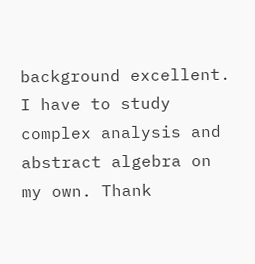background excellent. I have to study complex analysis and abstract algebra on my own. Thank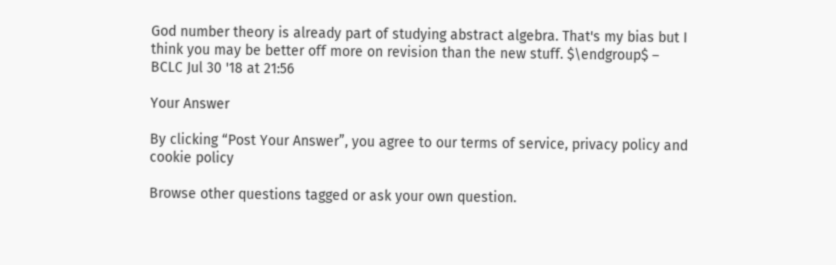God number theory is already part of studying abstract algebra. That's my bias but I think you may be better off more on revision than the new stuff. $\endgroup$ – BCLC Jul 30 '18 at 21:56

Your Answer

By clicking “Post Your Answer”, you agree to our terms of service, privacy policy and cookie policy

Browse other questions tagged or ask your own question.